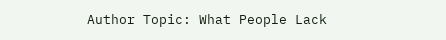Author Topic: What People Lack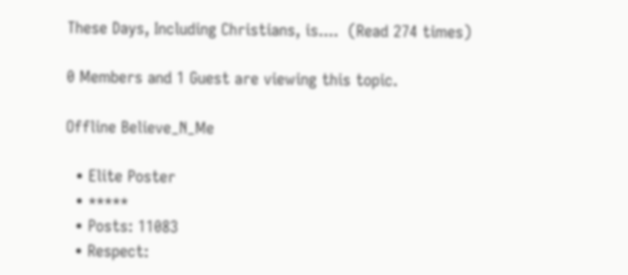These Days, Including Christians, is....  (Read 274 times)

0 Members and 1 Guest are viewing this topic.

Offline Believe_N_Me

  • Elite Poster
  • *****
  • Posts: 11083
  • Respect: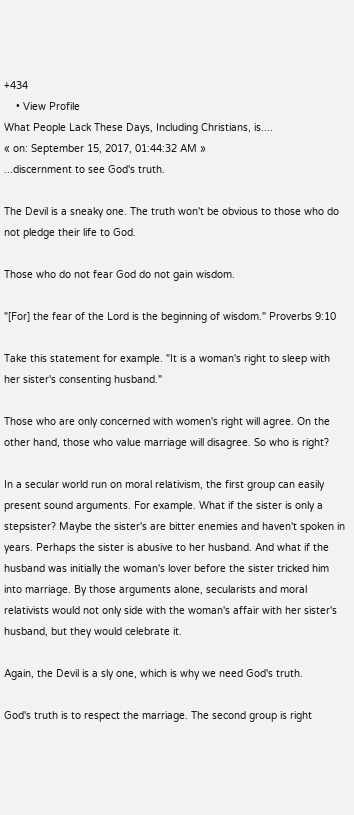+434
    • View Profile
What People Lack These Days, Including Christians, is....
« on: September 15, 2017, 01:44:32 AM »
...discernment to see God's truth.

The Devil is a sneaky one. The truth won't be obvious to those who do not pledge their life to God.

Those who do not fear God do not gain wisdom.

"[For] the fear of the Lord is the beginning of wisdom." Proverbs 9:10

Take this statement for example. "It is a woman's right to sleep with her sister's consenting husband."

Those who are only concerned with women's right will agree. On the other hand, those who value marriage will disagree. So who is right?

In a secular world run on moral relativism, the first group can easily present sound arguments. For example. What if the sister is only a stepsister? Maybe the sister's are bitter enemies and haven't spoken in years. Perhaps the sister is abusive to her husband. And what if the husband was initially the woman's lover before the sister tricked him into marriage. By those arguments alone, secularists and moral relativists would not only side with the woman's affair with her sister's husband, but they would celebrate it.

Again, the Devil is a sly one, which is why we need God's truth.

God's truth is to respect the marriage. The second group is right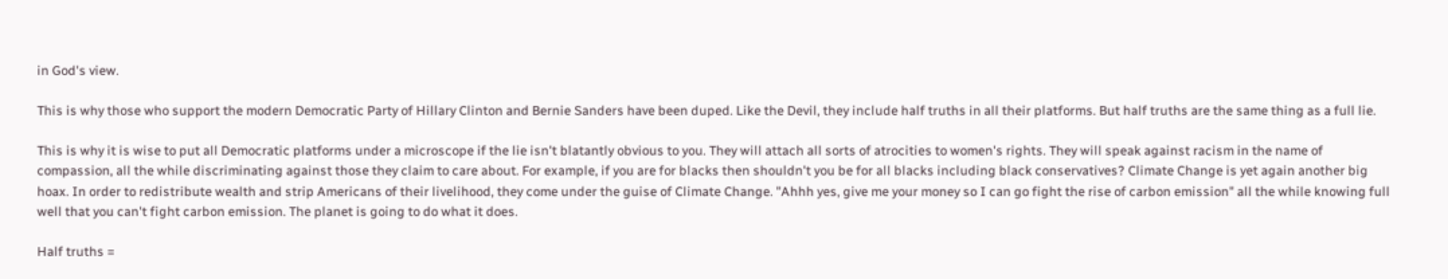in God's view.

This is why those who support the modern Democratic Party of Hillary Clinton and Bernie Sanders have been duped. Like the Devil, they include half truths in all their platforms. But half truths are the same thing as a full lie.

This is why it is wise to put all Democratic platforms under a microscope if the lie isn't blatantly obvious to you. They will attach all sorts of atrocities to women's rights. They will speak against racism in the name of compassion, all the while discriminating against those they claim to care about. For example, if you are for blacks then shouldn't you be for all blacks including black conservatives? Climate Change is yet again another big hoax. In order to redistribute wealth and strip Americans of their livelihood, they come under the guise of Climate Change. "Ahhh yes, give me your money so I can go fight the rise of carbon emission" all the while knowing full well that you can't fight carbon emission. The planet is going to do what it does.

Half truths =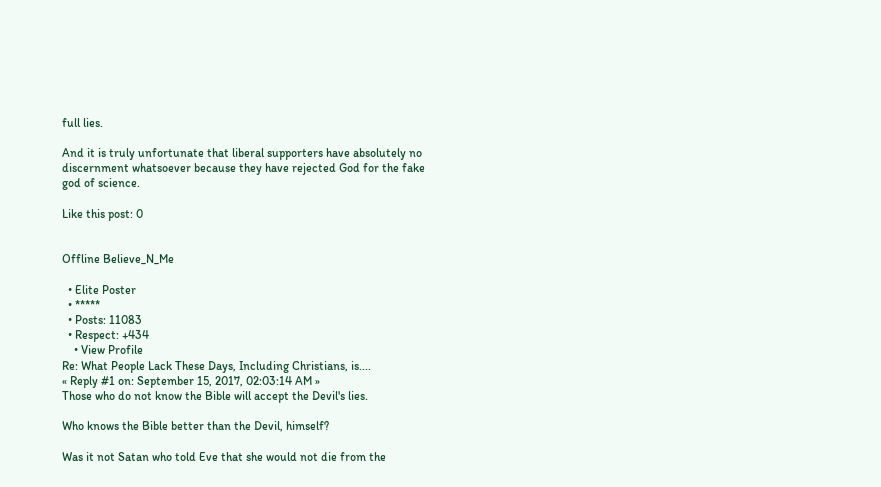full lies.

And it is truly unfortunate that liberal supporters have absolutely no discernment whatsoever because they have rejected God for the fake god of science.

Like this post: 0


Offline Believe_N_Me

  • Elite Poster
  • *****
  • Posts: 11083
  • Respect: +434
    • View Profile
Re: What People Lack These Days, Including Christians, is....
« Reply #1 on: September 15, 2017, 02:03:14 AM »
Those who do not know the Bible will accept the Devil's lies.

Who knows the Bible better than the Devil, himself?

Was it not Satan who told Eve that she would not die from the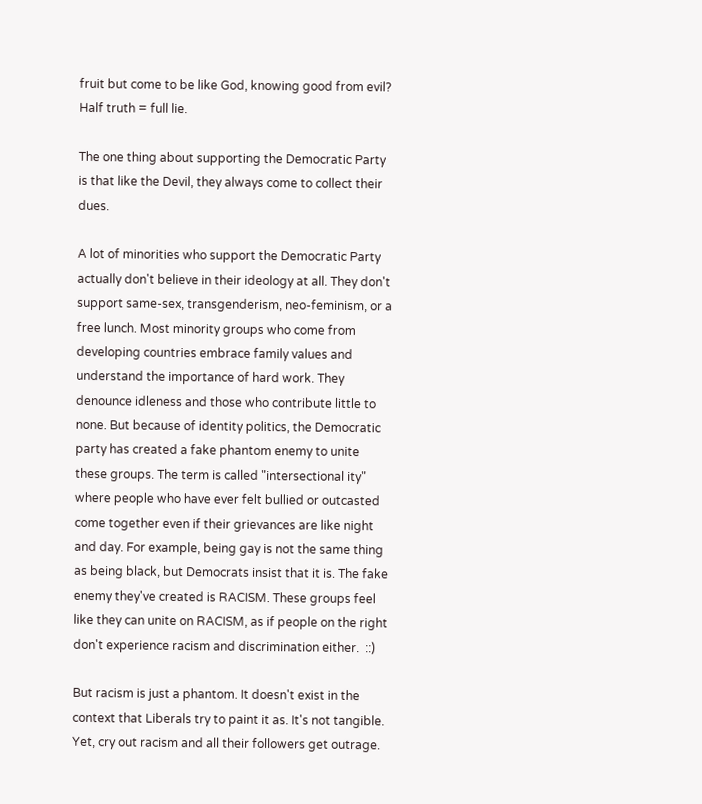fruit but come to be like God, knowing good from evil? Half truth = full lie.

The one thing about supporting the Democratic Party is that like the Devil, they always come to collect their dues.

A lot of minorities who support the Democratic Party actually don't believe in their ideology at all. They don't support same-sex, transgenderism, neo-feminism, or a free lunch. Most minority groups who come from developing countries embrace family values and understand the importance of hard work. They denounce idleness and those who contribute little to none. But because of identity politics, the Democratic party has created a fake phantom enemy to unite these groups. The term is called "intersectional ity" where people who have ever felt bullied or outcasted come together even if their grievances are like night and day. For example, being gay is not the same thing as being black, but Democrats insist that it is. The fake enemy they've created is RACISM. These groups feel like they can unite on RACISM, as if people on the right don't experience racism and discrimination either.  ::)

But racism is just a phantom. It doesn't exist in the context that Liberals try to paint it as. It's not tangible. Yet, cry out racism and all their followers get outrage.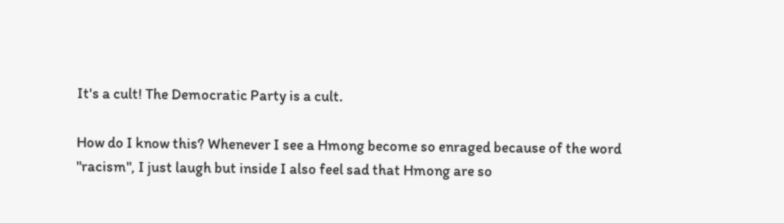It's a cult! The Democratic Party is a cult.

How do I know this? Whenever I see a Hmong become so enraged because of the word "racism", I just laugh but inside I also feel sad that Hmong are so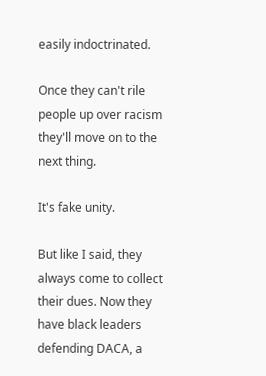easily indoctrinated.

Once they can't rile people up over racism they'll move on to the next thing.

It's fake unity.

But like I said, they always come to collect their dues. Now they have black leaders defending DACA, a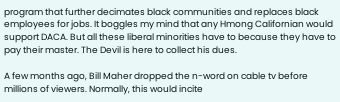program that further decimates black communities and replaces black employees for jobs. It boggles my mind that any Hmong Californian would support DACA. But all these liberal minorities have to because they have to pay their master. The Devil is here to collect his dues.

A few months ago, Bill Maher dropped the n-word on cable tv before millions of viewers. Normally, this would incite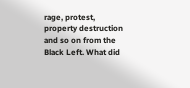rage, protest, property destruction and so on from the Black Left. What did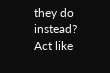they do instead? Act like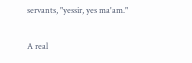servants, "yessir, yes ma'am."

A real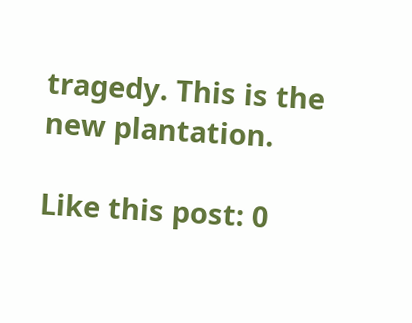tragedy. This is the new plantation.

Like this post: 0